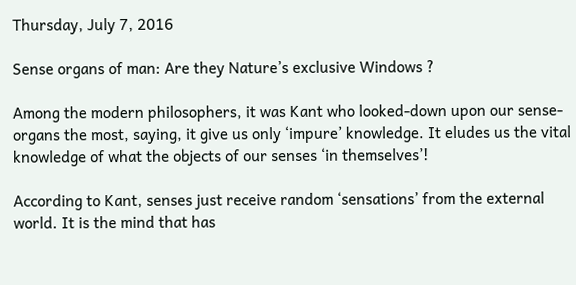Thursday, July 7, 2016

Sense organs of man: Are they Nature’s exclusive Windows ?

Among the modern philosophers, it was Kant who looked-down upon our sense-organs the most, saying, it give us only ‘impure’ knowledge. It eludes us the vital knowledge of what the objects of our senses ‘in themselves’!

According to Kant, senses just receive random ‘sensations’ from the external world. It is the mind that has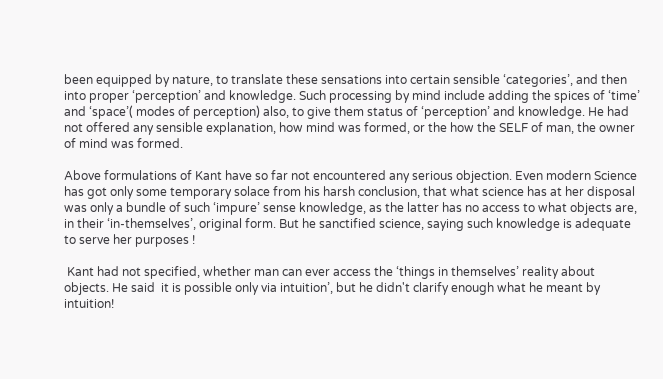been equipped by nature, to translate these sensations into certain sensible ‘categories’, and then into proper ‘perception’ and knowledge. Such processing by mind include adding the spices of ‘time’ and ‘space’( modes of perception) also, to give them status of ‘perception’ and knowledge. He had not offered any sensible explanation, how mind was formed, or the how the SELF of man, the owner of mind was formed.

Above formulations of Kant have so far not encountered any serious objection. Even modern Science has got only some temporary solace from his harsh conclusion, that what science has at her disposal was only a bundle of such ‘impure’ sense knowledge, as the latter has no access to what objects are,  in their ‘in-themselves’, original form. But he sanctified science, saying such knowledge is adequate to serve her purposes !

 Kant had not specified, whether man can ever access the ‘things in themselves’ reality about objects. He said  it is possible only via intuition’, but he didn't clarify enough what he meant by intuition!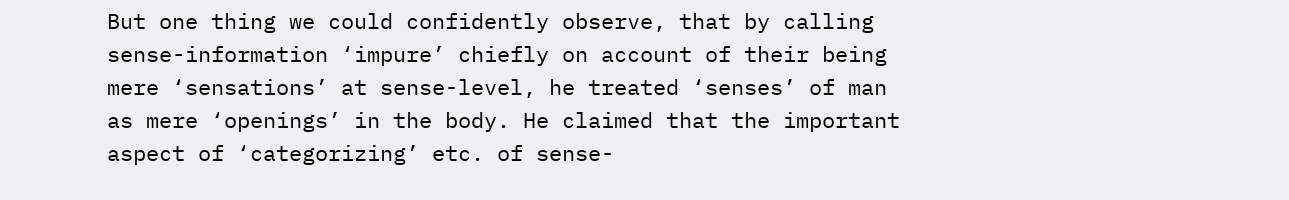But one thing we could confidently observe, that by calling sense-information ‘impure’ chiefly on account of their being mere ‘sensations’ at sense-level, he treated ‘senses’ of man as mere ‘openings’ in the body. He claimed that the important aspect of ‘categorizing’ etc. of sense-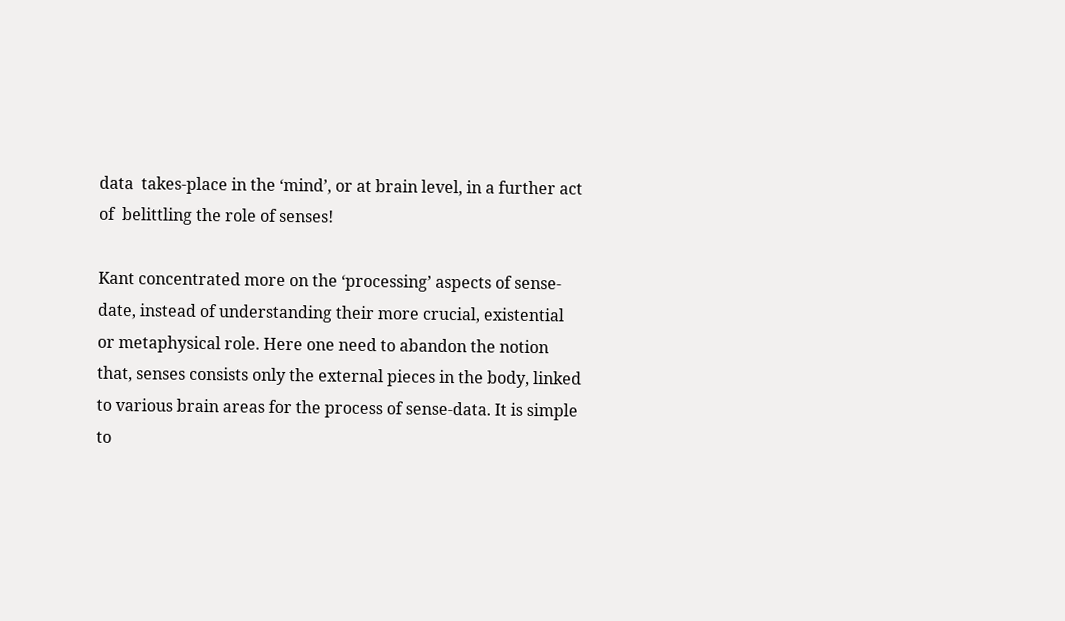data  takes-place in the ‘mind’, or at brain level, in a further act of  belittling the role of senses!

Kant concentrated more on the ‘processing’ aspects of sense-date, instead of understanding their more crucial, existential or metaphysical role. Here one need to abandon the notion that, senses consists only the external pieces in the body, linked to various brain areas for the process of sense-data. It is simple to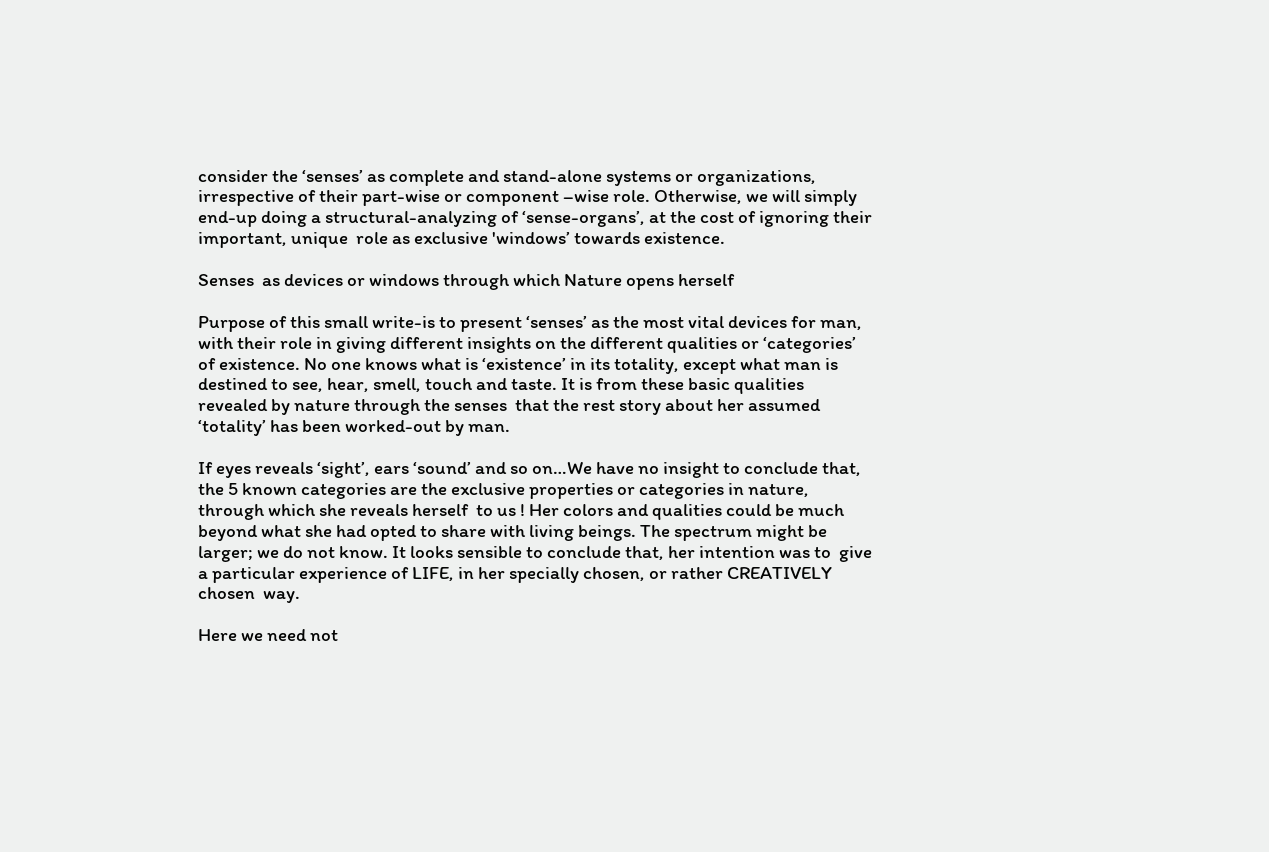consider the ‘senses’ as complete and stand-alone systems or organizations, irrespective of their part-wise or component –wise role. Otherwise, we will simply end-up doing a structural-analyzing of ‘sense-organs’, at the cost of ignoring their important, unique  role as exclusive 'windows’ towards existence.

Senses  as devices or windows through which Nature opens herself

Purpose of this small write-is to present ‘senses’ as the most vital devices for man, with their role in giving different insights on the different qualities or ‘categories’ of existence. No one knows what is ‘existence’ in its totality, except what man is destined to see, hear, smell, touch and taste. It is from these basic qualities revealed by nature through the senses  that the rest story about her assumed ‘totality’ has been worked-out by man.

If eyes reveals ‘sight’, ears ‘sound’ and so on…We have no insight to conclude that, the 5 known categories are the exclusive properties or categories in nature, through which she reveals herself  to us ! Her colors and qualities could be much beyond what she had opted to share with living beings. The spectrum might be larger; we do not know. It looks sensible to conclude that, her intention was to  give a particular experience of LIFE, in her specially chosen, or rather CREATIVELY chosen  way.

Here we need not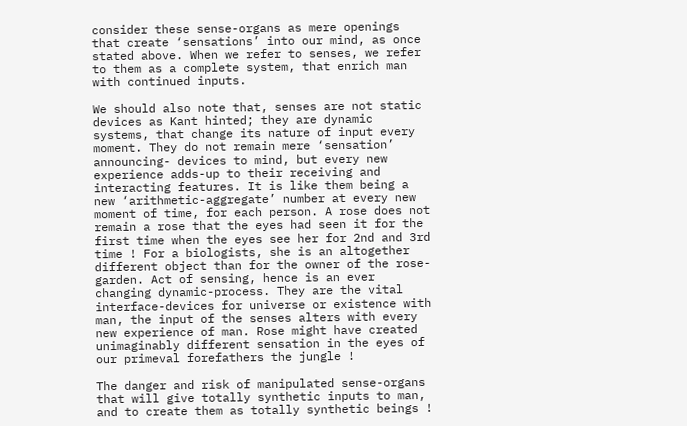consider these sense-organs as mere openings that create ‘sensations’ into our mind, as once stated above. When we refer to senses, we refer to them as a complete system, that enrich man with continued inputs.

We should also note that, senses are not static devices as Kant hinted; they are dynamic systems, that change its nature of input every moment. They do not remain mere ‘sensation’ announcing- devices to mind, but every new experience adds-up to their receiving and interacting features. It is like them being a new ‘arithmetic-aggregate’ number at every new moment of time, for each person. A rose does not remain a rose that the eyes had seen it for the first time when the eyes see her for 2nd and 3rd time ! For a biologists, she is an altogether different object than for the owner of the rose-garden. Act of sensing, hence is an ever changing dynamic-process. They are the vital interface-devices for universe or existence with man, the input of the senses alters with every new experience of man. Rose might have created unimaginably different sensation in the eyes of our primeval forefathers the jungle !

The danger and risk of manipulated sense-organs that will give totally synthetic inputs to man, and to create them as totally synthetic beings !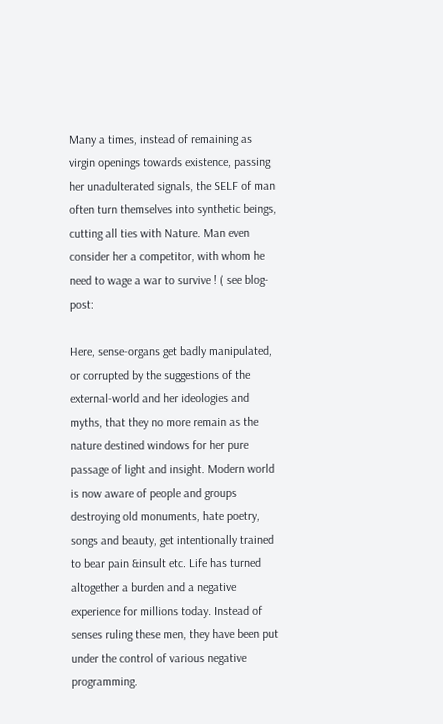Many a times, instead of remaining as virgin openings towards existence, passing her unadulterated signals, the SELF of man often turn themselves into synthetic beings, cutting all ties with Nature. Man even consider her a competitor, with whom he need to wage a war to survive ! ( see blog-post:

Here, sense-organs get badly manipulated, or corrupted by the suggestions of the external-world and her ideologies and myths, that they no more remain as the nature destined windows for her pure passage of light and insight. Modern world is now aware of people and groups destroying old monuments, hate poetry, songs and beauty, get intentionally trained to bear pain &insult etc. Life has turned altogether a burden and a negative experience for millions today. Instead of senses ruling these men, they have been put under the control of various negative programming.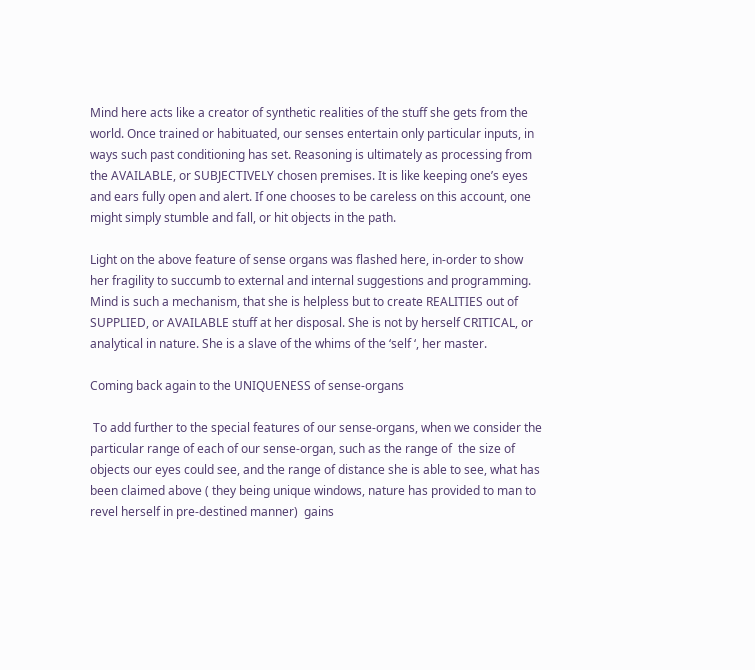Mind here acts like a creator of synthetic realities of the stuff she gets from the world. Once trained or habituated, our senses entertain only particular inputs, in ways such past conditioning has set. Reasoning is ultimately as processing from the AVAILABLE, or SUBJECTIVELY chosen premises. It is like keeping one’s eyes and ears fully open and alert. If one chooses to be careless on this account, one might simply stumble and fall, or hit objects in the path.

Light on the above feature of sense organs was flashed here, in-order to show her fragility to succumb to external and internal suggestions and programming. Mind is such a mechanism, that she is helpless but to create REALITIES out of SUPPLIED, or AVAILABLE stuff at her disposal. She is not by herself CRITICAL, or analytical in nature. She is a slave of the whims of the ‘self ‘, her master.

Coming back again to the UNIQUENESS of sense-organs

 To add further to the special features of our sense-organs, when we consider the particular range of each of our sense-organ, such as the range of  the size of objects our eyes could see, and the range of distance she is able to see, what has been claimed above ( they being unique windows, nature has provided to man to revel herself in pre-destined manner)  gains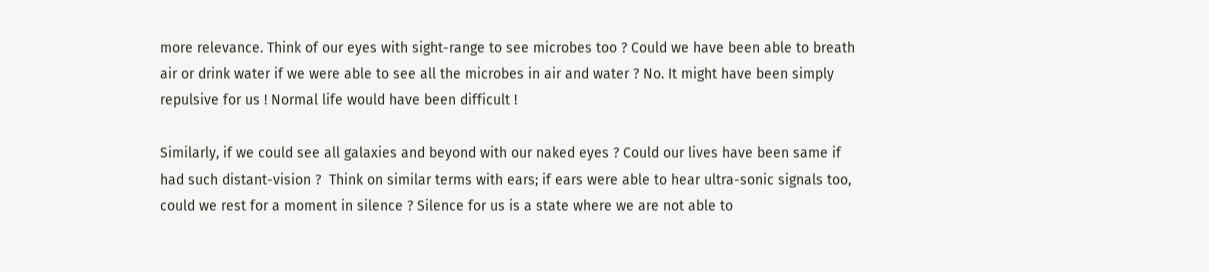more relevance. Think of our eyes with sight-range to see microbes too ? Could we have been able to breath air or drink water if we were able to see all the microbes in air and water ? No. It might have been simply repulsive for us ! Normal life would have been difficult !

Similarly, if we could see all galaxies and beyond with our naked eyes ? Could our lives have been same if had such distant-vision ?  Think on similar terms with ears; if ears were able to hear ultra-sonic signals too, could we rest for a moment in silence ? Silence for us is a state where we are not able to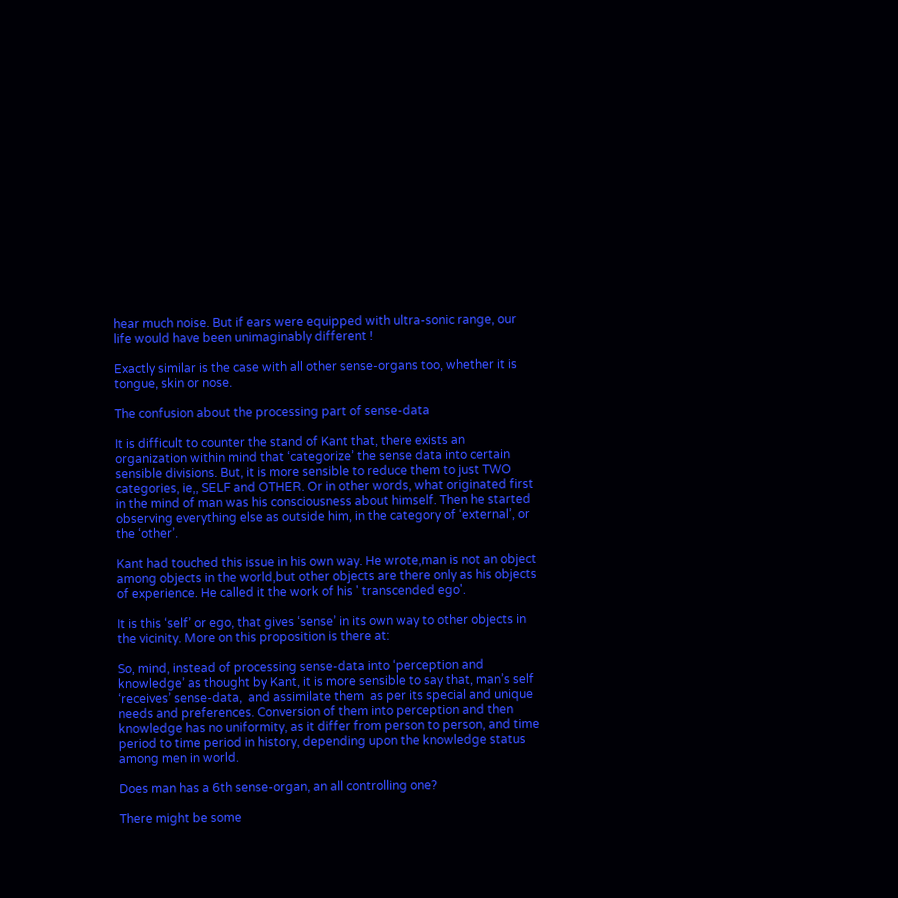hear much noise. But if ears were equipped with ultra-sonic range, our life would have been unimaginably different !

Exactly similar is the case with all other sense-organs too, whether it is tongue, skin or nose.

The confusion about the processing part of sense-data

It is difficult to counter the stand of Kant that, there exists an organization within mind that ‘categorize’ the sense data into certain sensible divisions. But, it is more sensible to reduce them to just TWO categories, ie,, SELF and OTHER. Or in other words, what originated first in the mind of man was his consciousness about himself. Then he started observing everything else as outside him, in the category of ‘external’, or the ‘other’.

Kant had touched this issue in his own way. He wrote,man is not an object among objects in the world,but other objects are there only as his objects of experience. He called it the work of his ' transcended ego'.

It is this ‘self’ or ego, that gives ‘sense’ in its own way to other objects in the vicinity. More on this proposition is there at:

So, mind, instead of processing sense-data into ‘perception and knowledge’ as thought by Kant, it is more sensible to say that, man’s self ‘receives’ sense-data,  and assimilate them  as per its special and unique needs and preferences. Conversion of them into perception and then knowledge has no uniformity, as it differ from person to person, and time period to time period in history, depending upon the knowledge status among men in world.

Does man has a 6th sense-organ, an all controlling one?

There might be some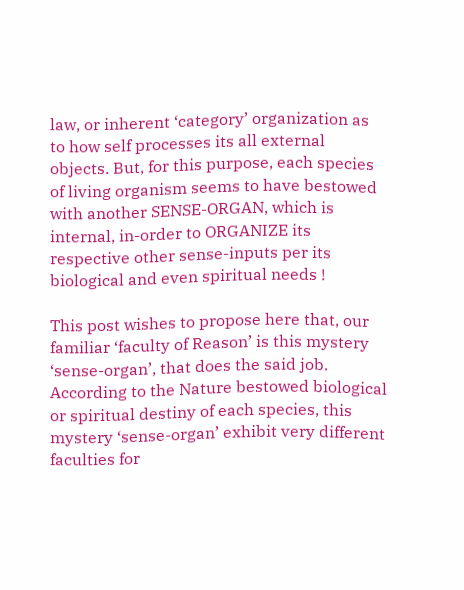law, or inherent ‘category’ organization as to how self processes its all external objects. But, for this purpose, each species of living organism seems to have bestowed with another SENSE-ORGAN, which is internal, in-order to ORGANIZE its respective other sense-inputs per its biological and even spiritual needs !

This post wishes to propose here that, our familiar ‘faculty of Reason’ is this mystery ‘sense-organ’, that does the said job. According to the Nature bestowed biological or spiritual destiny of each species, this mystery ‘sense-organ’ exhibit very different faculties for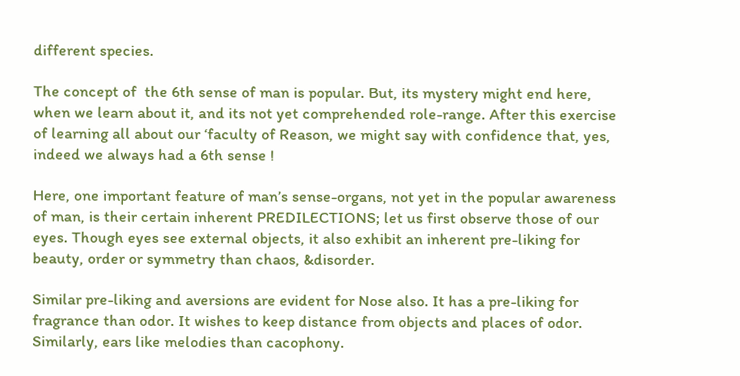different species.

The concept of  the 6th sense of man is popular. But, its mystery might end here, when we learn about it, and its not yet comprehended role-range. After this exercise of learning all about our ‘faculty of Reason, we might say with confidence that, yes, indeed we always had a 6th sense !

Here, one important feature of man’s sense-organs, not yet in the popular awareness of man, is their certain inherent PREDILECTIONS; let us first observe those of our eyes. Though eyes see external objects, it also exhibit an inherent pre-liking for beauty, order or symmetry than chaos, &disorder.

Similar pre-liking and aversions are evident for Nose also. It has a pre-liking for fragrance than odor. It wishes to keep distance from objects and places of odor. Similarly, ears like melodies than cacophony.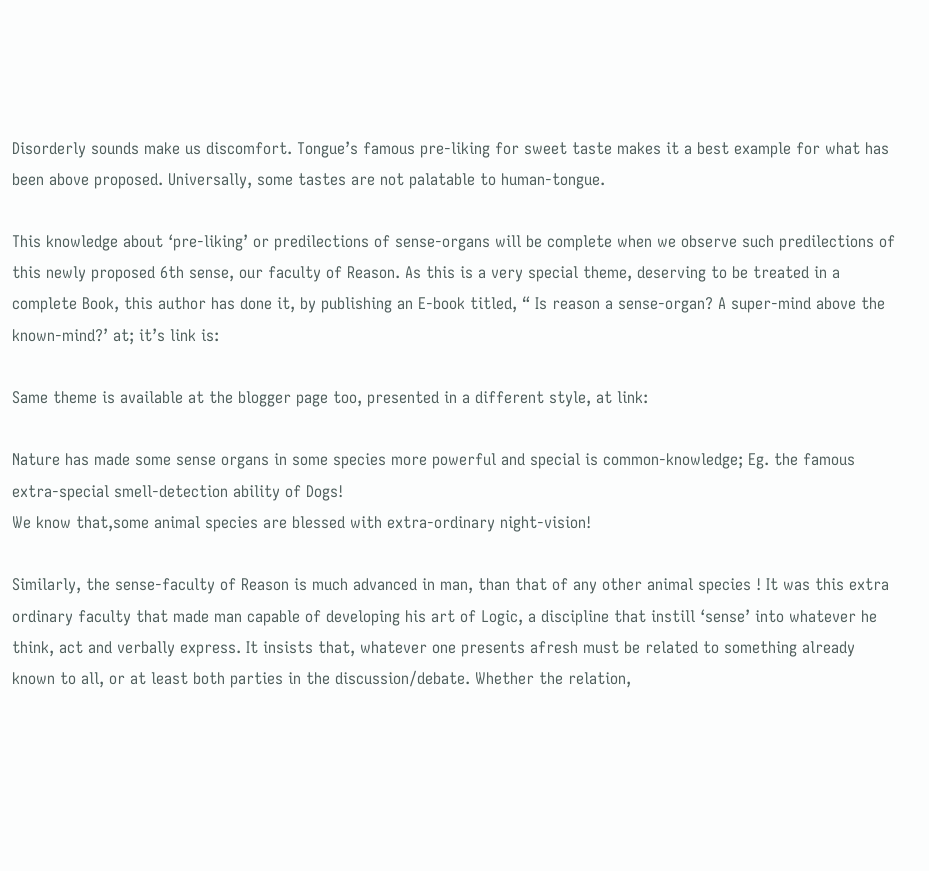Disorderly sounds make us discomfort. Tongue’s famous pre-liking for sweet taste makes it a best example for what has been above proposed. Universally, some tastes are not palatable to human-tongue.

This knowledge about ‘pre-liking’ or predilections of sense-organs will be complete when we observe such predilections of this newly proposed 6th sense, our faculty of Reason. As this is a very special theme, deserving to be treated in a complete Book, this author has done it, by publishing an E-book titled, “ Is reason a sense-organ? A super-mind above the known-mind?’ at; it’s link is:

Same theme is available at the blogger page too, presented in a different style, at link:

Nature has made some sense organs in some species more powerful and special is common-knowledge; Eg. the famous extra-special smell-detection ability of Dogs!
We know that,some animal species are blessed with extra-ordinary night-vision!

Similarly, the sense-faculty of Reason is much advanced in man, than that of any other animal species ! It was this extra ordinary faculty that made man capable of developing his art of Logic, a discipline that instill ‘sense’ into whatever he think, act and verbally express. It insists that, whatever one presents afresh must be related to something already known to all, or at least both parties in the discussion/debate. Whether the relation,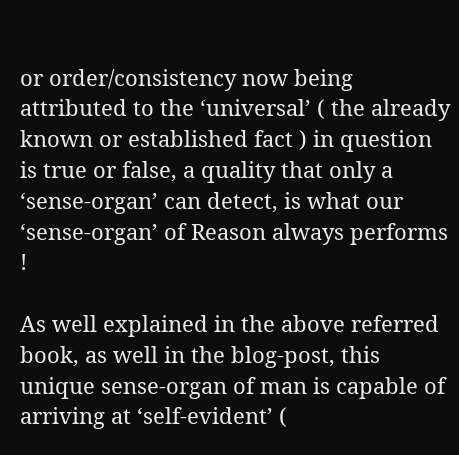or order/consistency now being attributed to the ‘universal’ ( the already known or established fact ) in question is true or false, a quality that only a ‘sense-organ’ can detect, is what our ‘sense-organ’ of Reason always performs !

As well explained in the above referred book, as well in the blog-post, this unique sense-organ of man is capable of arriving at ‘self-evident’ (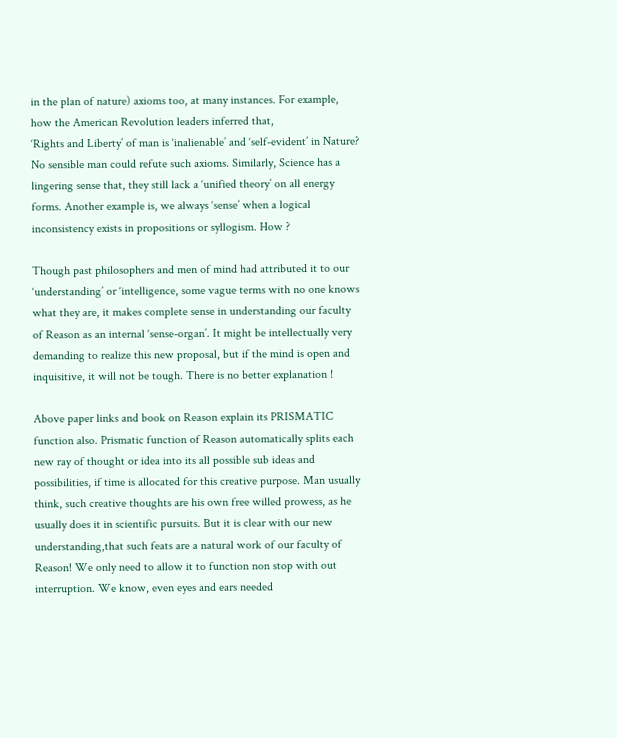in the plan of nature) axioms too, at many instances. For example, how the American Revolution leaders inferred that,
‘Rights and Liberty’ of man is ‘inalienable’ and ‘self-evident’ in Nature? No sensible man could refute such axioms. Similarly, Science has a lingering sense that, they still lack a ‘unified theory’ on all energy forms. Another example is, we always ‘sense’ when a logical inconsistency exists in propositions or syllogism. How ?

Though past philosophers and men of mind had attributed it to our ‘understanding’ or ‘intelligence, some vague terms with no one knows what they are, it makes complete sense in understanding our faculty of Reason as an internal ‘sense-organ’. It might be intellectually very demanding to realize this new proposal, but if the mind is open and inquisitive, it will not be tough. There is no better explanation !

Above paper links and book on Reason explain its PRISMATIC function also. Prismatic function of Reason automatically splits each new ray of thought or idea into its all possible sub ideas and possibilities, if time is allocated for this creative purpose. Man usually think, such creative thoughts are his own free willed prowess, as he usually does it in scientific pursuits. But it is clear with our new understanding,that such feats are a natural work of our faculty of Reason! We only need to allow it to function non stop with out interruption. We know, even eyes and ears needed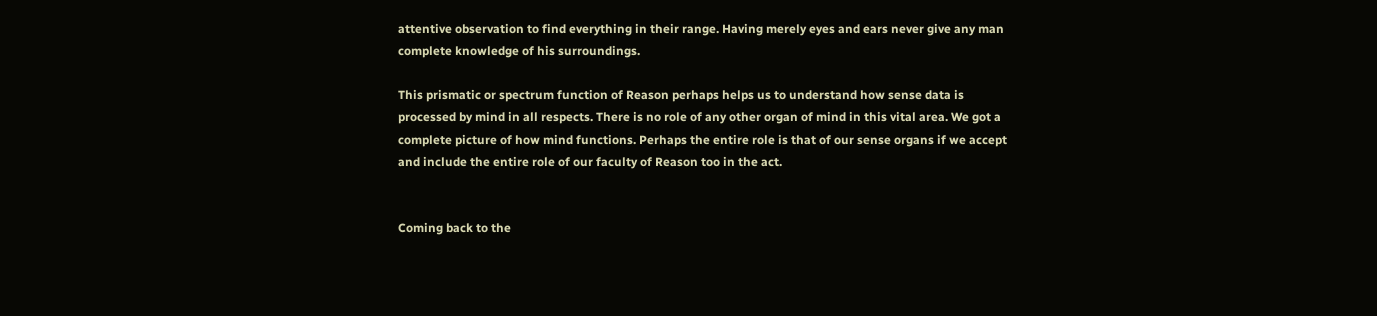attentive observation to find everything in their range. Having merely eyes and ears never give any man complete knowledge of his surroundings.

This prismatic or spectrum function of Reason perhaps helps us to understand how sense data is processed by mind in all respects. There is no role of any other organ of mind in this vital area. We got a complete picture of how mind functions. Perhaps the entire role is that of our sense organs if we accept and include the entire role of our faculty of Reason too in the act.


Coming back to the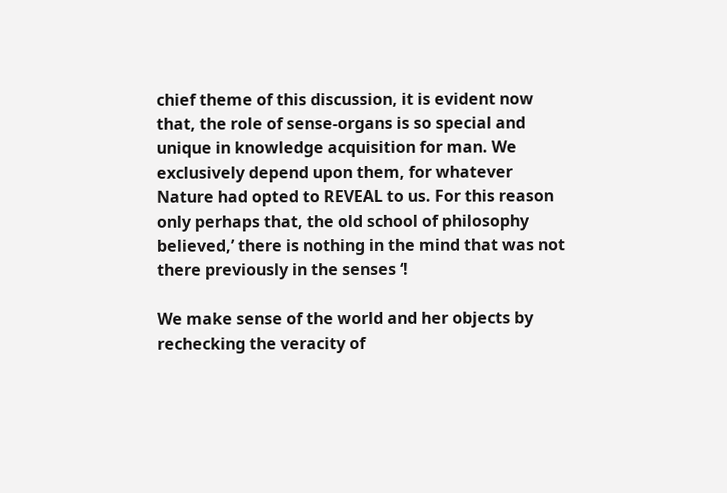chief theme of this discussion, it is evident now that, the role of sense-organs is so special and unique in knowledge acquisition for man. We exclusively depend upon them, for whatever Nature had opted to REVEAL to us. For this reason only perhaps that, the old school of philosophy believed,’ there is nothing in the mind that was not there previously in the senses ‘!

We make sense of the world and her objects by rechecking the veracity of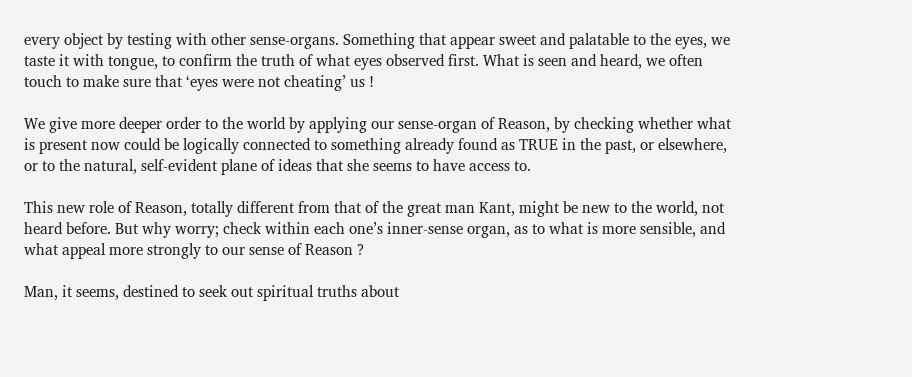every object by testing with other sense-organs. Something that appear sweet and palatable to the eyes, we taste it with tongue, to confirm the truth of what eyes observed first. What is seen and heard, we often touch to make sure that ‘eyes were not cheating’ us !

We give more deeper order to the world by applying our sense-organ of Reason, by checking whether what is present now could be logically connected to something already found as TRUE in the past, or elsewhere, or to the natural, self-evident plane of ideas that she seems to have access to.

This new role of Reason, totally different from that of the great man Kant, might be new to the world, not heard before. But why worry; check within each one’s inner-sense organ, as to what is more sensible, and what appeal more strongly to our sense of Reason ?

Man, it seems, destined to seek out spiritual truths about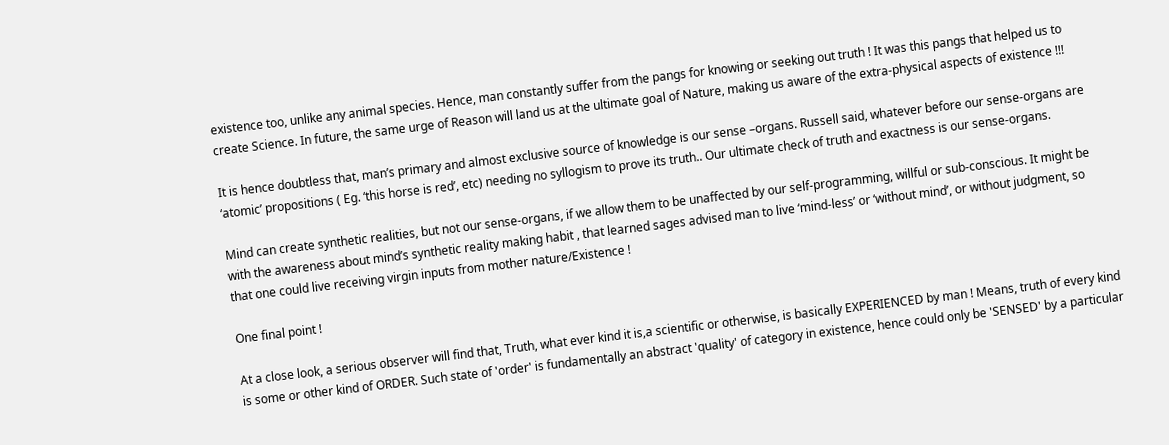existence too, unlike any animal species. Hence, man constantly suffer from the pangs for knowing or seeking out truth ! It was this pangs that helped us to create Science. In future, the same urge of Reason will land us at the ultimate goal of Nature, making us aware of the extra-physical aspects of existence !!!

It is hence doubtless that, man’s primary and almost exclusive source of knowledge is our sense –organs. Russell said, whatever before our sense-organs are ‘atomic’ propositions ( Eg. ‘this horse is red’, etc) needing no syllogism to prove its truth.. Our ultimate check of truth and exactness is our sense-organs.

Mind can create synthetic realities, but not our sense-organs, if we allow them to be unaffected by our self-programming, willful or sub-conscious. It might be with the awareness about mind’s synthetic reality making habit , that learned sages advised man to live ‘mind-less’ or ‘without mind’, or without judgment, so that one could live receiving virgin inputs from mother nature/Existence !

One final point !

At a close look, a serious observer will find that, Truth, what ever kind it is,a scientific or otherwise, is basically EXPERIENCED by man ! Means, truth of every kind is some or other kind of ORDER. Such state of 'order' is fundamentally an abstract 'quality' of category in existence, hence could only be 'SENSED' by a particular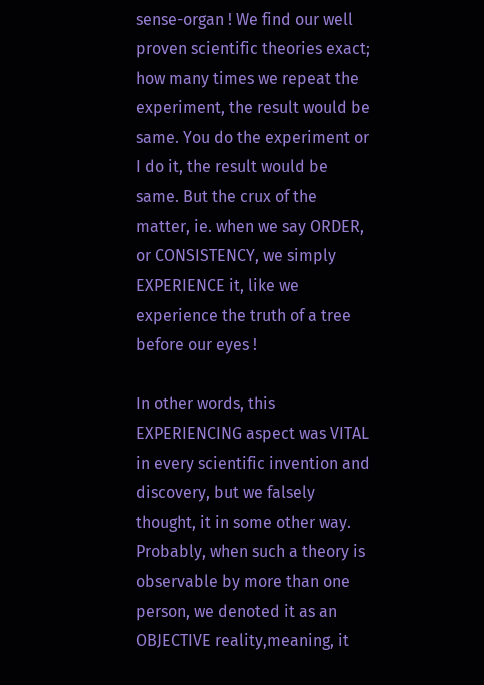sense-organ ! We find our well proven scientific theories exact; how many times we repeat the experiment, the result would be same. You do the experiment or I do it, the result would be same. But the crux of the matter, ie. when we say ORDER, or CONSISTENCY, we simply EXPERIENCE it, like we experience the truth of a tree before our eyes !

In other words, this EXPERIENCING aspect was VITAL in every scientific invention and discovery, but we falsely thought, it in some other way. Probably, when such a theory is observable by more than one person, we denoted it as an OBJECTIVE reality,meaning, it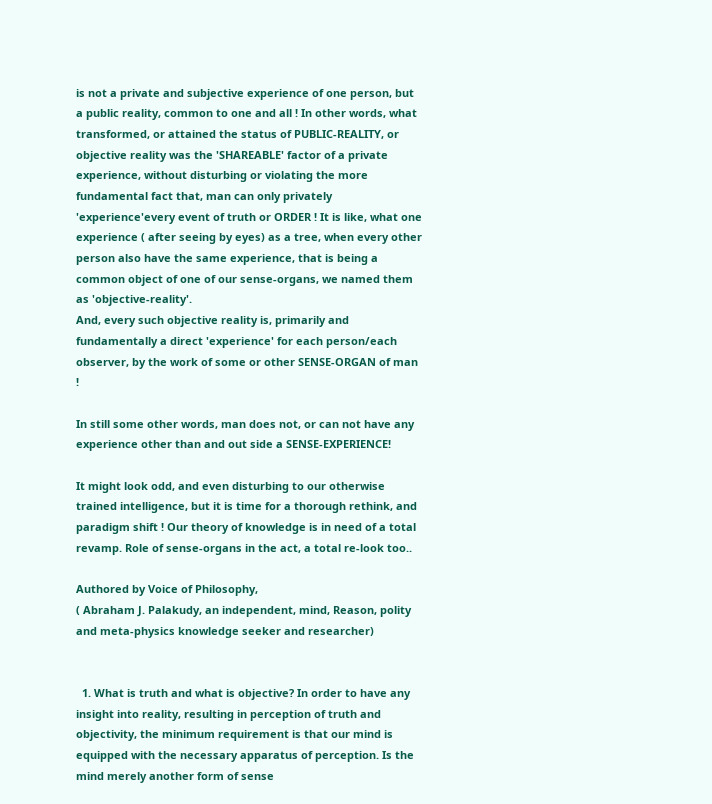is not a private and subjective experience of one person, but a public reality, common to one and all ! In other words, what transformed, or attained the status of PUBLIC-REALITY, or objective reality was the 'SHAREABLE' factor of a private experience, without disturbing or violating the more fundamental fact that, man can only privately 'experience'every event of truth or ORDER ! It is like, what one experience ( after seeing by eyes) as a tree, when every other person also have the same experience, that is being a common object of one of our sense-organs, we named them as 'objective-reality'.
And, every such objective reality is, primarily and fundamentally a direct 'experience' for each person/each observer, by the work of some or other SENSE-ORGAN of man !

In still some other words, man does not, or can not have any experience other than and out side a SENSE-EXPERIENCE!

It might look odd, and even disturbing to our otherwise trained intelligence, but it is time for a thorough rethink, and paradigm shift ! Our theory of knowledge is in need of a total revamp. Role of sense-organs in the act, a total re-look too..

Authored by Voice of Philosophy,
( Abraham J. Palakudy, an independent, mind, Reason, polity and meta-physics knowledge seeker and researcher)


  1. What is truth and what is objective? In order to have any insight into reality, resulting in perception of truth and objectivity, the minimum requirement is that our mind is equipped with the necessary apparatus of perception. Is the mind merely another form of sense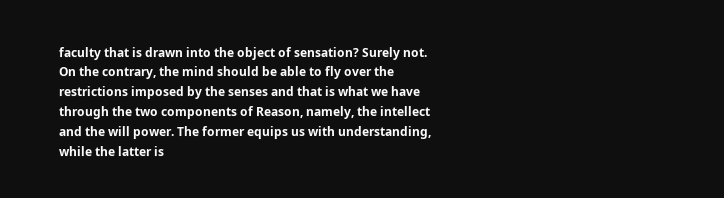faculty that is drawn into the object of sensation? Surely not. On the contrary, the mind should be able to fly over the restrictions imposed by the senses and that is what we have through the two components of Reason, namely, the intellect and the will power. The former equips us with understanding, while the latter is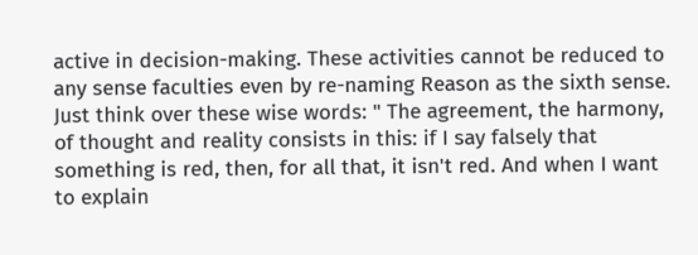active in decision-making. These activities cannot be reduced to any sense faculties even by re-naming Reason as the sixth sense. Just think over these wise words: " The agreement, the harmony, of thought and reality consists in this: if I say falsely that something is red, then, for all that, it isn't red. And when I want to explain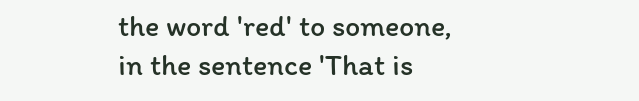the word 'red' to someone, in the sentence 'That is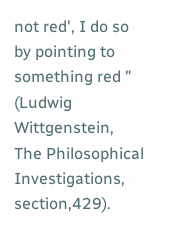not red', I do so by pointing to something red " (Ludwig Wittgenstein, The Philosophical Investigations, section,429).